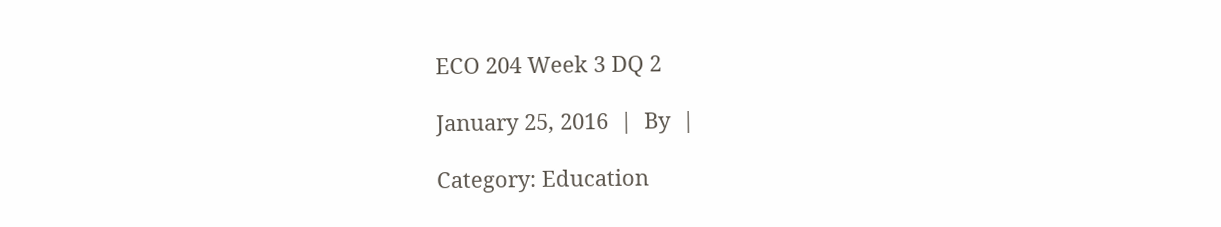ECO 204 Week 3 DQ 2

January 25, 2016  |  By  |

Category: Education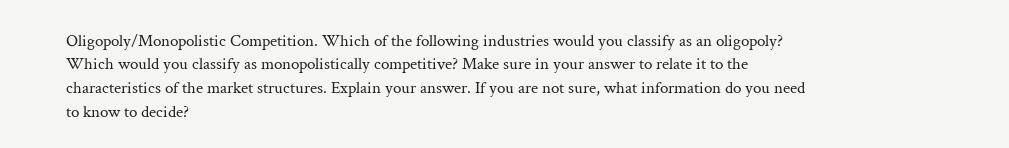Oligopoly/Monopolistic Competition. Which of the following industries would you classify as an oligopoly? Which would you classify as monopolistically competitive? Make sure in your answer to relate it to the characteristics of the market structures. Explain your answer. If you are not sure, what information do you need to know to decide?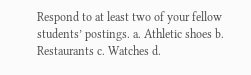Respond to at least two of your fellow students’ postings. a. Athletic shoes b. Restaurants c. Watches d.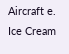Aircraft e. Ice Cream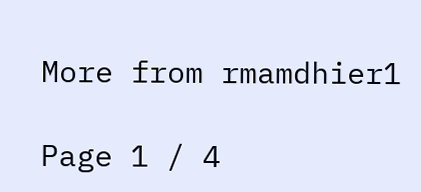More from rmamdhier1

Page 1 / 4